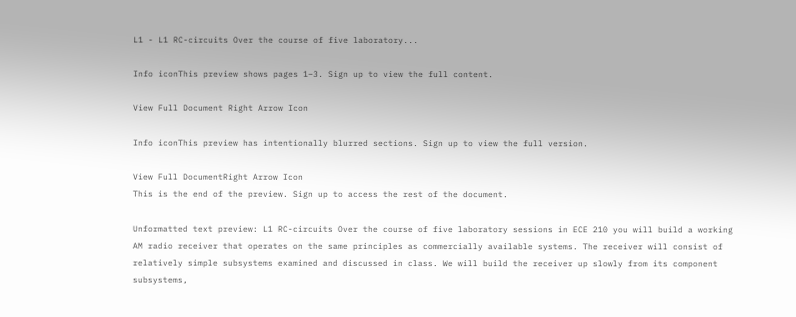L1 - L1 RC-circuits Over the course of five laboratory...

Info iconThis preview shows pages 1–3. Sign up to view the full content.

View Full Document Right Arrow Icon

Info iconThis preview has intentionally blurred sections. Sign up to view the full version.

View Full DocumentRight Arrow Icon
This is the end of the preview. Sign up to access the rest of the document.

Unformatted text preview: L1 RC-circuits Over the course of five laboratory sessions in ECE 210 you will build a working AM radio receiver that operates on the same principles as commercially available systems. The receiver will consist of relatively simple subsystems examined and discussed in class. We will build the receiver up slowly from its component subsystems,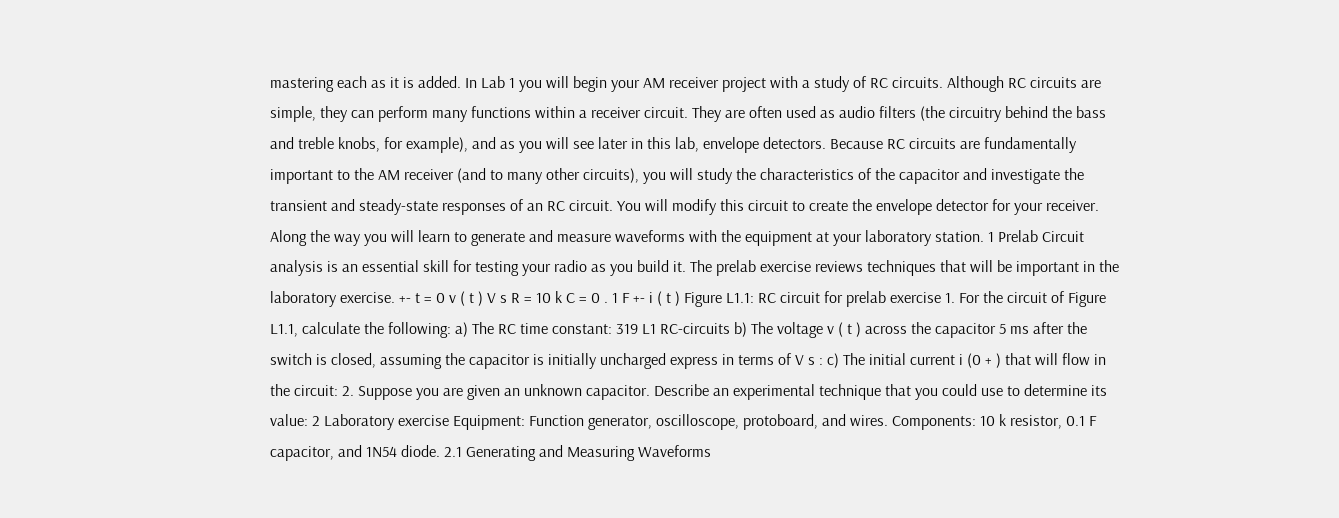mastering each as it is added. In Lab 1 you will begin your AM receiver project with a study of RC circuits. Although RC circuits are simple, they can perform many functions within a receiver circuit. They are often used as audio filters (the circuitry behind the bass and treble knobs, for example), and as you will see later in this lab, envelope detectors. Because RC circuits are fundamentally important to the AM receiver (and to many other circuits), you will study the characteristics of the capacitor and investigate the transient and steady-state responses of an RC circuit. You will modify this circuit to create the envelope detector for your receiver. Along the way you will learn to generate and measure waveforms with the equipment at your laboratory station. 1 Prelab Circuit analysis is an essential skill for testing your radio as you build it. The prelab exercise reviews techniques that will be important in the laboratory exercise. +- t = 0 v ( t ) V s R = 10 k C = 0 . 1 F +- i ( t ) Figure L1.1: RC circuit for prelab exercise 1. For the circuit of Figure L1.1, calculate the following: a) The RC time constant: 319 L1 RC-circuits b) The voltage v ( t ) across the capacitor 5 ms after the switch is closed, assuming the capacitor is initially uncharged express in terms of V s : c) The initial current i (0 + ) that will flow in the circuit: 2. Suppose you are given an unknown capacitor. Describe an experimental technique that you could use to determine its value: 2 Laboratory exercise Equipment: Function generator, oscilloscope, protoboard, and wires. Components: 10 k resistor, 0.1 F capacitor, and 1N54 diode. 2.1 Generating and Measuring Waveforms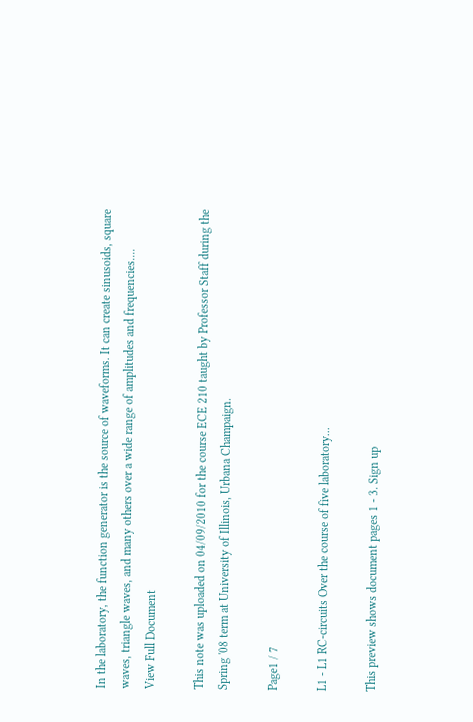In the laboratory, the function generator is the source of waveforms. It can create sinusoids, square waves, triangle waves, and many others over a wide range of amplitudes and frequencies....
View Full Document

This note was uploaded on 04/09/2010 for the course ECE 210 taught by Professor Staff during the Spring '08 term at University of Illinois, Urbana Champaign.

Page1 / 7

L1 - L1 RC-circuits Over the course of five laboratory...

This preview shows document pages 1 - 3. Sign up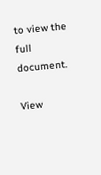to view the full document.

View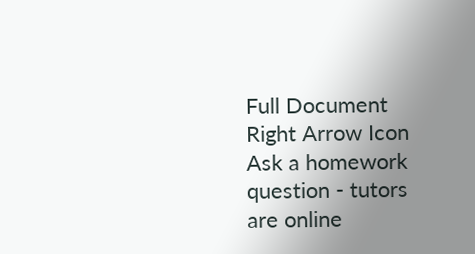Full Document Right Arrow Icon
Ask a homework question - tutors are online